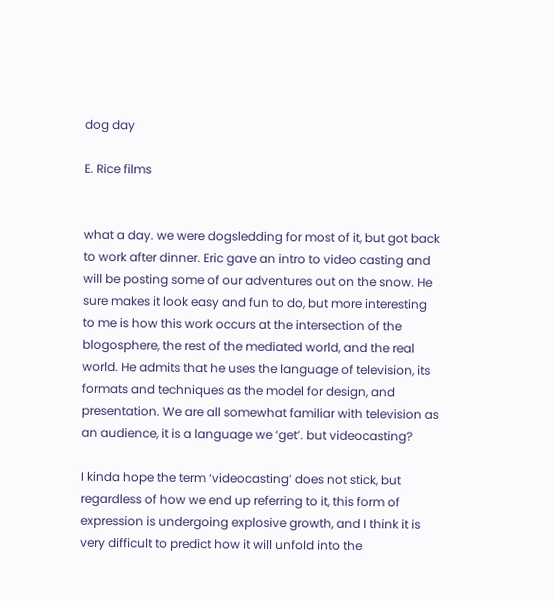dog day

E. Rice films


what a day. we were dogsledding for most of it, but got back to work after dinner. Eric gave an intro to video casting and will be posting some of our adventures out on the snow. He sure makes it look easy and fun to do, but more interesting to me is how this work occurs at the intersection of the blogosphere, the rest of the mediated world, and the real world. He admits that he uses the language of television, its formats and techniques as the model for design, and presentation. We are all somewhat familiar with television as an audience, it is a language we ‘get’. but videocasting?

I kinda hope the term ‘videocasting’ does not stick, but regardless of how we end up referring to it, this form of expression is undergoing explosive growth, and I think it is very difficult to predict how it will unfold into the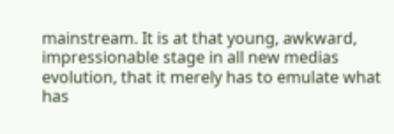mainstream. It is at that young, awkward, impressionable stage in all new medias evolution, that it merely has to emulate what has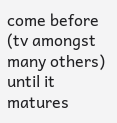come before (tv amongst many others) until it matures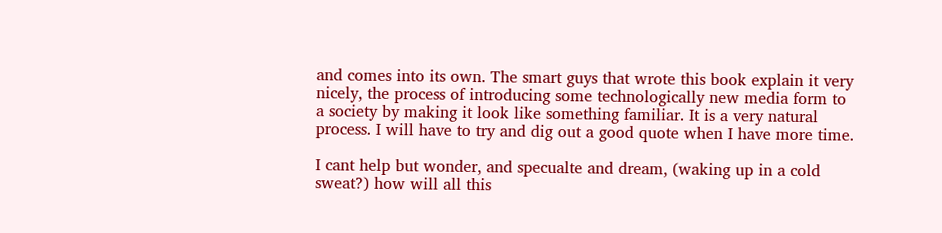and comes into its own. The smart guys that wrote this book explain it very nicely, the process of introducing some technologically new media form to a society by making it look like something familiar. It is a very natural process. I will have to try and dig out a good quote when I have more time.

I cant help but wonder, and specualte and dream, (waking up in a cold sweat?) how will all this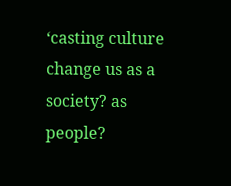‘casting culture change us as a society? as people?